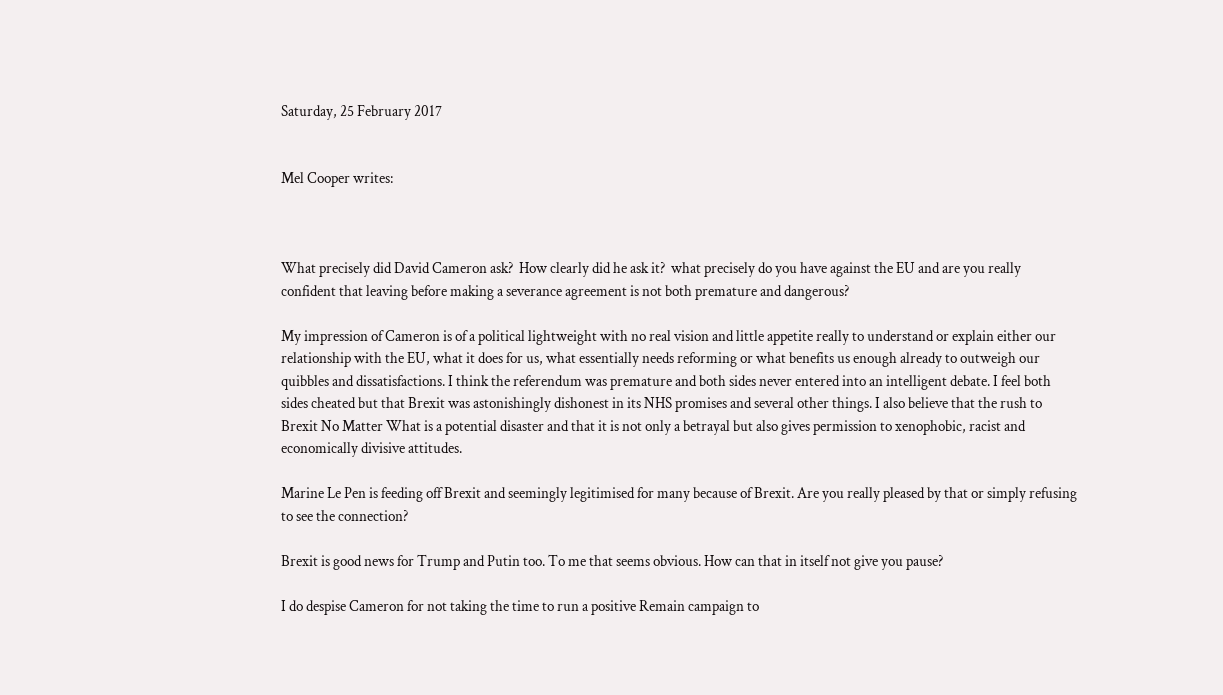Saturday, 25 February 2017


Mel Cooper writes:



What precisely did David Cameron ask?  How clearly did he ask it?  what precisely do you have against the EU and are you really confident that leaving before making a severance agreement is not both premature and dangerous?

My impression of Cameron is of a political lightweight with no real vision and little appetite really to understand or explain either our relationship with the EU, what it does for us, what essentially needs reforming or what benefits us enough already to outweigh our quibbles and dissatisfactions. I think the referendum was premature and both sides never entered into an intelligent debate. I feel both sides cheated but that Brexit was astonishingly dishonest in its NHS promises and several other things. I also believe that the rush to Brexit No Matter What is a potential disaster and that it is not only a betrayal but also gives permission to xenophobic, racist and economically divisive attitudes.

Marine Le Pen is feeding off Brexit and seemingly legitimised for many because of Brexit. Are you really pleased by that or simply refusing to see the connection?

Brexit is good news for Trump and Putin too. To me that seems obvious. How can that in itself not give you pause?

I do despise Cameron for not taking the time to run a positive Remain campaign to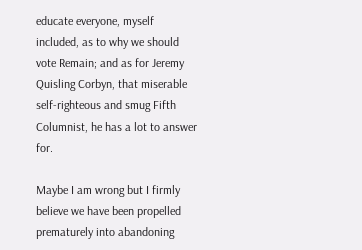educate everyone, myself included, as to why we should vote Remain; and as for Jeremy Quisling Corbyn, that miserable self-righteous and smug Fifth Columnist, he has a lot to answer for.

Maybe I am wrong but I firmly believe we have been propelled prematurely into abandoning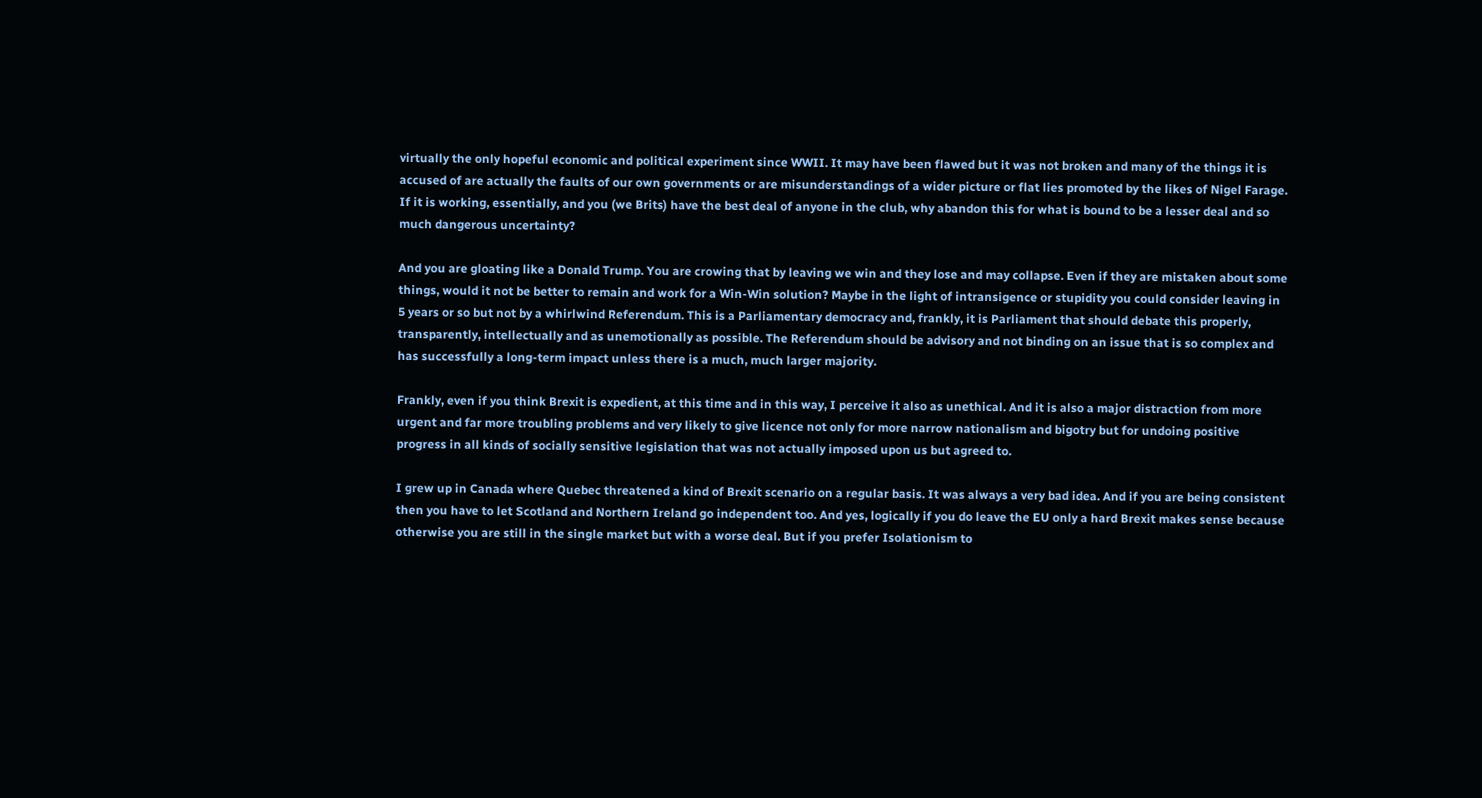virtually the only hopeful economic and political experiment since WWII. It may have been flawed but it was not broken and many of the things it is accused of are actually the faults of our own governments or are misunderstandings of a wider picture or flat lies promoted by the likes of Nigel Farage. If it is working, essentially, and you (we Brits) have the best deal of anyone in the club, why abandon this for what is bound to be a lesser deal and so much dangerous uncertainty?

And you are gloating like a Donald Trump. You are crowing that by leaving we win and they lose and may collapse. Even if they are mistaken about some things, would it not be better to remain and work for a Win-Win solution? Maybe in the light of intransigence or stupidity you could consider leaving in 5 years or so but not by a whirlwind Referendum. This is a Parliamentary democracy and, frankly, it is Parliament that should debate this properly, transparently, intellectually and as unemotionally as possible. The Referendum should be advisory and not binding on an issue that is so complex and has successfully a long-term impact unless there is a much, much larger majority.

Frankly, even if you think Brexit is expedient, at this time and in this way, I perceive it also as unethical. And it is also a major distraction from more urgent and far more troubling problems and very likely to give licence not only for more narrow nationalism and bigotry but for undoing positive progress in all kinds of socially sensitive legislation that was not actually imposed upon us but agreed to.

I grew up in Canada where Quebec threatened a kind of Brexit scenario on a regular basis. It was always a very bad idea. And if you are being consistent then you have to let Scotland and Northern Ireland go independent too. And yes, logically if you do leave the EU only a hard Brexit makes sense because otherwise you are still in the single market but with a worse deal. But if you prefer Isolationism to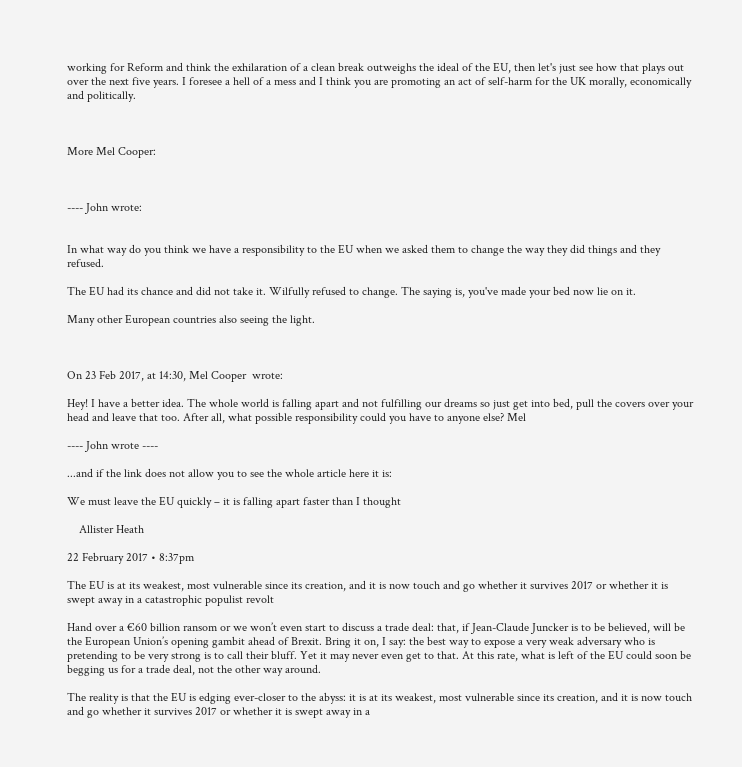working for Reform and think the exhilaration of a clean break outweighs the ideal of the EU, then let's just see how that plays out over the next five years. I foresee a hell of a mess and I think you are promoting an act of self-harm for the UK morally, economically and politically.



More Mel Cooper:



---- John wrote:


In what way do you think we have a responsibility to the EU when we asked them to change the way they did things and they refused.

The EU had its chance and did not take it. Wilfully refused to change. The saying is, you've made your bed now lie on it.

Many other European countries also seeing the light.



On 23 Feb 2017, at 14:30, Mel Cooper  wrote:

Hey! I have a better idea. The whole world is falling apart and not fulfilling our dreams so just get into bed, pull the covers over your head and leave that too. After all, what possible responsibility could you have to anyone else? Mel

---- John wrote ----

...and if the link does not allow you to see the whole article here it is:

We must leave the EU quickly – it is falling apart faster than I thought

    Allister Heath

22 February 2017 • 8:37pm

The EU is at its weakest, most vulnerable since its creation, and it is now touch and go whether it survives 2017 or whether it is swept away in a catastrophic populist revolt

Hand over a €60 billion ransom or we won’t even start to discuss a trade deal: that, if Jean-Claude Juncker is to be believed, will be the European Union’s opening gambit ahead of Brexit. Bring it on, I say: the best way to expose a very weak adversary who is pretending to be very strong is to call their bluff. Yet it may never even get to that. At this rate, what is left of the EU could soon be begging us for a trade deal, not the other way around.

The reality is that the EU is edging ever-closer to the abyss: it is at its weakest, most vulnerable since its creation, and it is now touch and go whether it survives 2017 or whether it is swept away in a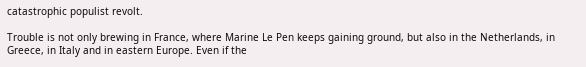catastrophic populist revolt.

Trouble is not only brewing in France, where Marine Le Pen keeps gaining ground, but also in the Netherlands, in Greece, in Italy and in eastern Europe. Even if the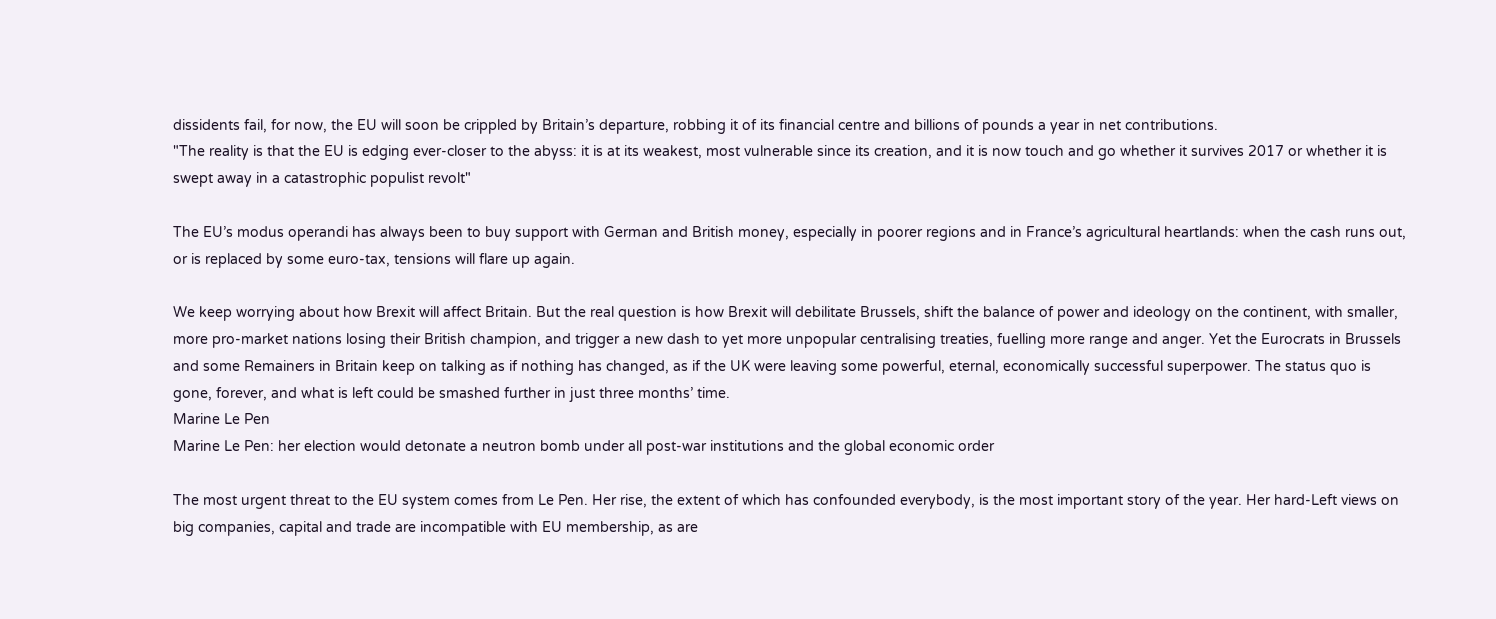dissidents fail, for now, the EU will soon be crippled by Britain’s departure, robbing it of its financial centre and billions of pounds a year in net contributions.
"The reality is that the EU is edging ever-closer to the abyss: it is at its weakest, most vulnerable since its creation, and it is now touch and go whether it survives 2017 or whether it is swept away in a catastrophic populist revolt"

The EU’s modus operandi has always been to buy support with German and British money, especially in poorer regions and in France’s agricultural heartlands: when the cash runs out, or is replaced by some euro-tax, tensions will flare up again.

We keep worrying about how Brexit will affect Britain. But the real question is how Brexit will debilitate Brussels, shift the balance of power and ideology on the continent, with smaller, more pro-market nations losing their British champion, and trigger a new dash to yet more unpopular centralising treaties, fuelling more range and anger. Yet the Eurocrats in Brussels and some Remainers in Britain keep on talking as if nothing has changed, as if the UK were leaving some powerful, eternal, economically successful superpower. The status quo is gone, forever, and what is left could be smashed further in just three months’ time.
Marine Le Pen
Marine Le Pen: her election would detonate a neutron bomb under all post-war institutions and the global economic order

The most urgent threat to the EU system comes from Le Pen. Her rise, the extent of which has confounded everybody, is the most important story of the year. Her hard-Left views on big companies, capital and trade are incompatible with EU membership, as are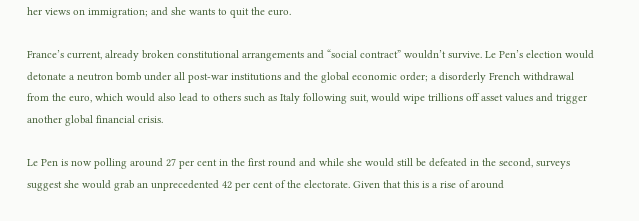her views on immigration; and she wants to quit the euro.

France’s current, already broken constitutional arrangements and “social contract” wouldn’t survive. Le Pen’s election would detonate a neutron bomb under all post-war institutions and the global economic order; a disorderly French withdrawal from the euro, which would also lead to others such as Italy following suit, would wipe trillions off asset values and trigger another global financial crisis.

Le Pen is now polling around 27 per cent in the first round and while she would still be defeated in the second, surveys suggest she would grab an unprecedented 42 per cent of the electorate. Given that this is a rise of around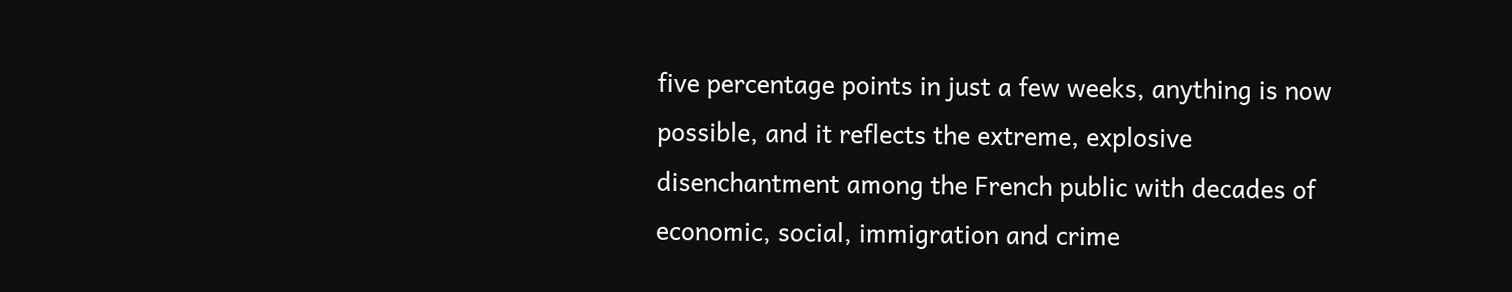five percentage points in just a few weeks, anything is now possible, and it reflects the extreme, explosive disenchantment among the French public with decades of economic, social, immigration and crime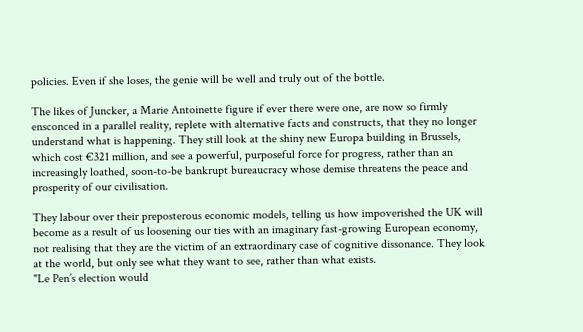policies. Even if she loses, the genie will be well and truly out of the bottle.

The likes of Juncker, a Marie Antoinette figure if ever there were one, are now so firmly ensconced in a parallel reality, replete with alternative facts and constructs, that they no longer understand what is happening. They still look at the shiny new Europa building in Brussels, which cost €321 million, and see a powerful, purposeful force for progress, rather than an increasingly loathed, soon-to-be bankrupt bureaucracy whose demise threatens the peace and prosperity of our civilisation.

They labour over their preposterous economic models, telling us how impoverished the UK will become as a result of us loosening our ties with an imaginary fast-growing European economy, not realising that they are the victim of an extraordinary case of cognitive dissonance. They look at the world, but only see what they want to see, rather than what exists.
"Le Pen’s election would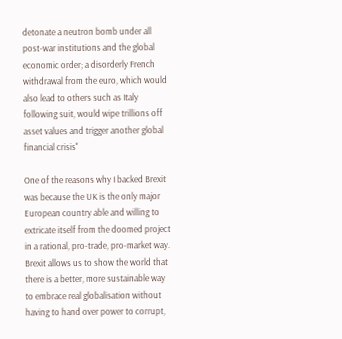detonate a neutron bomb under all post-war institutions and the global economic order; a disorderly French withdrawal from the euro, which would also lead to others such as Italy following suit, would wipe trillions off asset values and trigger another global financial crisis"

One of the reasons why I backed Brexit was because the UK is the only major European country able and willing to extricate itself from the doomed project in a rational, pro-trade, pro-market way. Brexit allows us to show the world that there is a better, more sustainable way to embrace real globalisation without having to hand over power to corrupt,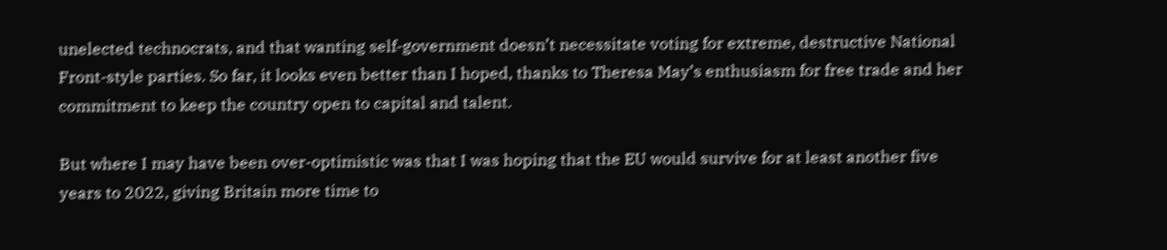unelected technocrats, and that wanting self-government doesn’t necessitate voting for extreme, destructive National Front-style parties. So far, it looks even better than I hoped, thanks to Theresa May’s enthusiasm for free trade and her commitment to keep the country open to capital and talent.

But where I may have been over-optimistic was that I was hoping that the EU would survive for at least another five years to 2022, giving Britain more time to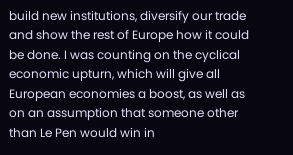build new institutions, diversify our trade and show the rest of Europe how it could be done. I was counting on the cyclical economic upturn, which will give all European economies a boost, as well as on an assumption that someone other than Le Pen would win in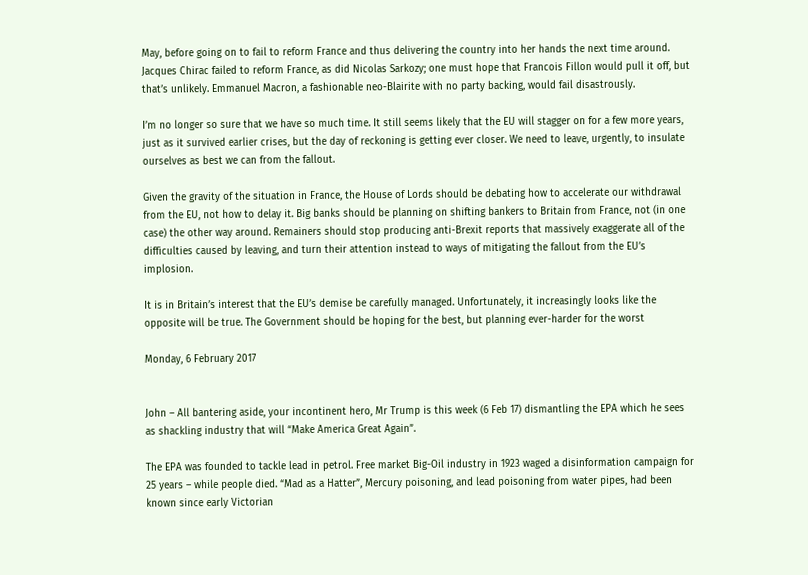May, before going on to fail to reform France and thus delivering the country into her hands the next time around. Jacques Chirac failed to reform France, as did Nicolas Sarkozy; one must hope that Francois Fillon would pull it off, but that’s unlikely. Emmanuel Macron, a fashionable neo-Blairite with no party backing, would fail disastrously.

I’m no longer so sure that we have so much time. It still seems likely that the EU will stagger on for a few more years, just as it survived earlier crises, but the day of reckoning is getting ever closer. We need to leave, urgently, to insulate ourselves as best we can from the fallout.

Given the gravity of the situation in France, the House of Lords should be debating how to accelerate our withdrawal from the EU, not how to delay it. Big banks should be planning on shifting bankers to Britain from France, not (in one case) the other way around. Remainers should stop producing anti-Brexit reports that massively exaggerate all of the difficulties caused by leaving, and turn their attention instead to ways of mitigating the fallout from the EU’s implosion.

It is in Britain’s interest that the EU’s demise be carefully managed. Unfortunately, it increasingly looks like the opposite will be true. The Government should be hoping for the best, but planning ever-harder for the worst

Monday, 6 February 2017


John – All bantering aside, your incontinent hero, Mr Trump is this week (6 Feb 17) dismantling the EPA which he sees as shackling industry that will “Make America Great Again”.

The EPA was founded to tackle lead in petrol. Free market Big-Oil industry in 1923 waged a disinformation campaign for 25 years – while people died. “Mad as a Hatter”, Mercury poisoning, and lead poisoning from water pipes, had been known since early Victorian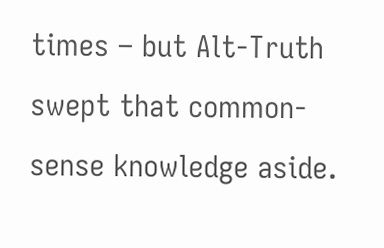times – but Alt-Truth swept that common-sense knowledge aside.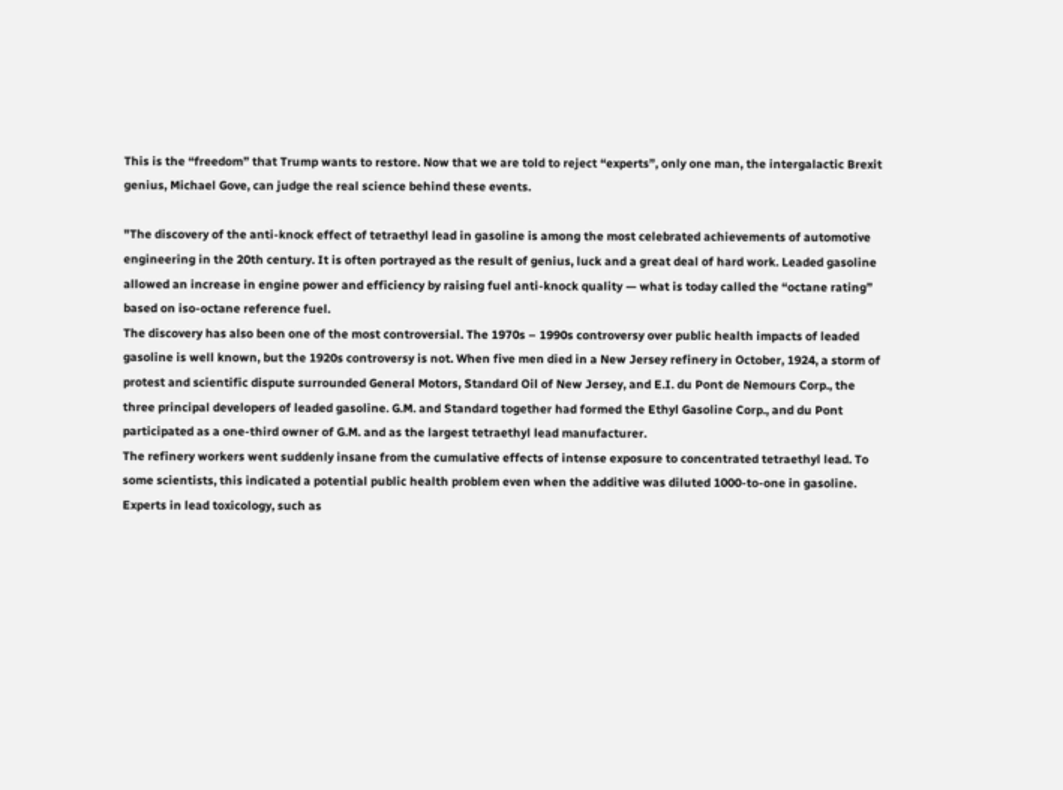This is the “freedom” that Trump wants to restore. Now that we are told to reject “experts”, only one man, the intergalactic Brexit genius, Michael Gove, can judge the real science behind these events.

"The discovery of the anti-knock effect of tetraethyl lead in gasoline is among the most celebrated achievements of automotive engineering in the 20th century. It is often portrayed as the result of genius, luck and a great deal of hard work. Leaded gasoline allowed an increase in engine power and efficiency by raising fuel anti-knock quality — what is today called the “octane rating” based on iso-octane reference fuel.
The discovery has also been one of the most controversial. The 1970s – 1990s controversy over public health impacts of leaded gasoline is well known, but the 1920s controversy is not. When five men died in a New Jersey refinery in October, 1924, a storm of protest and scientific dispute surrounded General Motors, Standard Oil of New Jersey, and E.I. du Pont de Nemours Corp., the three principal developers of leaded gasoline. G.M. and Standard together had formed the Ethyl Gasoline Corp., and du Pont participated as a one-third owner of G.M. and as the largest tetraethyl lead manufacturer.
The refinery workers went suddenly insane from the cumulative effects of intense exposure to concentrated tetraethyl lead. To some scientists, this indicated a potential public health problem even when the additive was diluted 1000-to-one in gasoline. Experts in lead toxicology, such as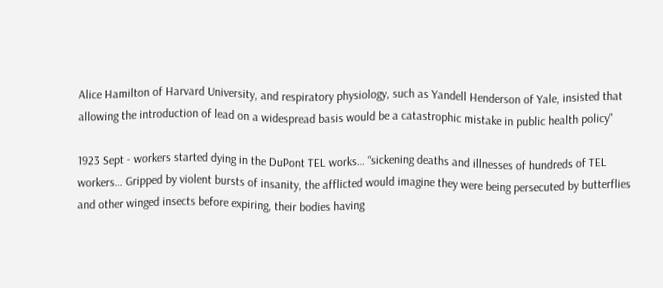Alice Hamilton of Harvard University, and respiratory physiology, such as Yandell Henderson of Yale, insisted that allowing the introduction of lead on a widespread basis would be a catastrophic mistake in public health policy"

1923 Sept - workers started dying in the DuPont TEL works… “sickening deaths and illnesses of hundreds of TEL workers… Gripped by violent bursts of insanity, the afflicted would imagine they were being persecuted by butterflies and other winged insects before expiring, their bodies having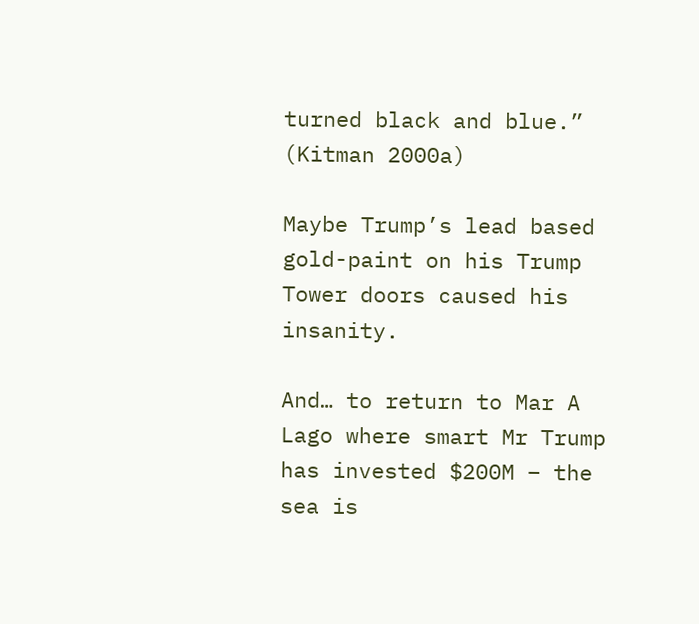turned black and blue.” (Kitman 2000a)

Maybe Trump’s lead based gold-paint on his Trump Tower doors caused his insanity.

And… to return to Mar A Lago where smart Mr Trump has invested $200M – the sea is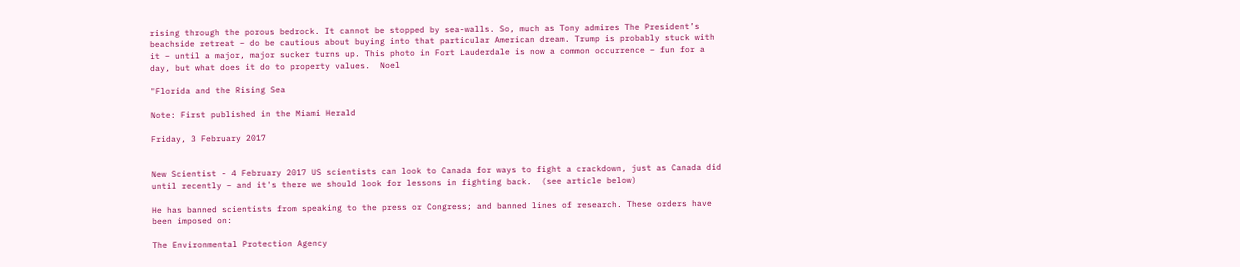rising through the porous bedrock. It cannot be stopped by sea-walls. So, much as Tony admires The President’s beachside retreat – do be cautious about buying into that particular American dream. Trump is probably stuck with it – until a major, major sucker turns up. This photo in Fort Lauderdale is now a common occurrence – fun for a day, but what does it do to property values.  Noel

"Florida and the Rising Sea

Note: First published in the Miami Herald

Friday, 3 February 2017


New Scientist - 4 February 2017 US scientists can look to Canada for ways to fight a crackdown, just as Canada did until recently – and it's there we should look for lessons in fighting back.  (see article below)

He has banned scientists from speaking to the press or Congress; and banned lines of research. These orders have been imposed on:

The Environmental Protection Agency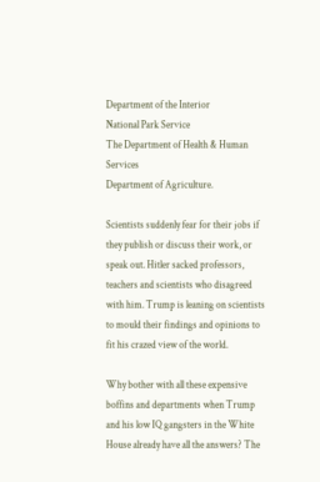Department of the Interior
National Park Service
The Department of Health & Human Services
Department of Agriculture.

Scientists suddenly fear for their jobs if they publish or discuss their work, or speak out. Hitler sacked professors, teachers and scientists who disagreed with him. Trump is leaning on scientists to mould their findings and opinions to fit his crazed view of the world.

Why bother with all these expensive boffins and departments when Trump and his low IQ gangsters in the White House already have all the answers? The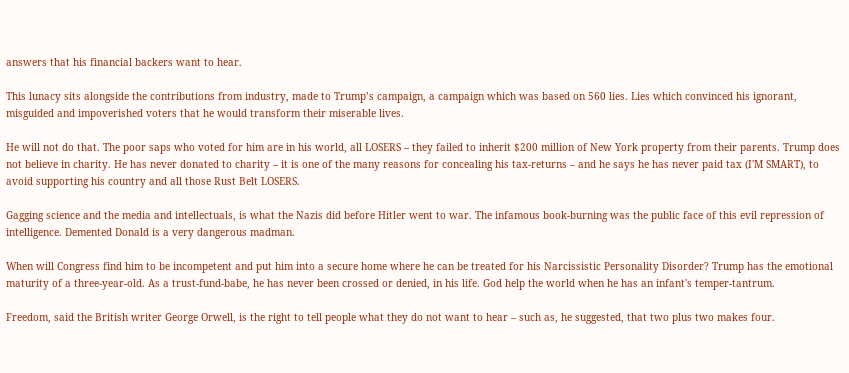answers that his financial backers want to hear.

This lunacy sits alongside the contributions from industry, made to Trump’s campaign, a campaign which was based on 560 lies. Lies which convinced his ignorant, misguided and impoverished voters that he would transform their miserable lives.

He will not do that. The poor saps who voted for him are in his world, all LOSERS – they failed to inherit $200 million of New York property from their parents. Trump does not believe in charity. He has never donated to charity – it is one of the many reasons for concealing his tax-returns – and he says he has never paid tax (I'M SMART), to avoid supporting his country and all those Rust Belt LOSERS.

Gagging science and the media and intellectuals, is what the Nazis did before Hitler went to war. The infamous book-burning was the public face of this evil repression of intelligence. Demented Donald is a very dangerous madman.

When will Congress find him to be incompetent and put him into a secure home where he can be treated for his Narcissistic Personality Disorder? Trump has the emotional maturity of a three-year-old. As a trust-fund-babe, he has never been crossed or denied, in his life. God help the world when he has an infant's temper-tantrum.

Freedom, said the British writer George Orwell, is the right to tell people what they do not want to hear – such as, he suggested, that two plus two makes four.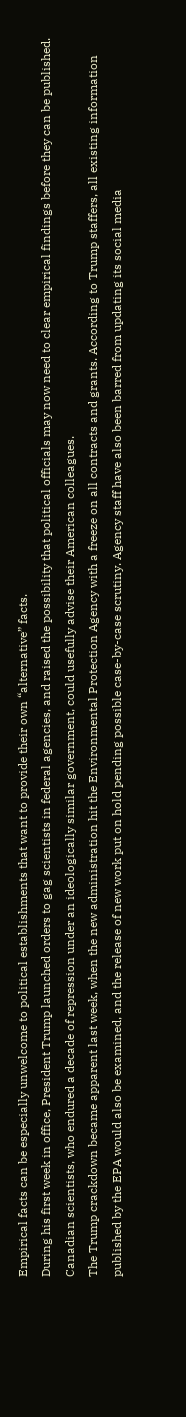Empirical facts can be especially unwelcome to political establishments that want to provide their own “alternative” facts.
During his first week in office, President Trump launched orders to gag scientists in federal agencies, and raised the possibility that political officials may now need to clear empirical findings before they can be published. Canadian scientists, who endured a decade of repression under an ideologically similar government, could usefully advise their American colleagues.
The Trump crackdown became apparent last week, when the new administration hit the Environmental Protection Agency with a freeze on all contracts and grants. According to Trump staffers, all existing information published by the EPA would also be examined, and the release of new work put on hold pending possible case-by-case scrutiny. Agency staff have also been barred from updating its social media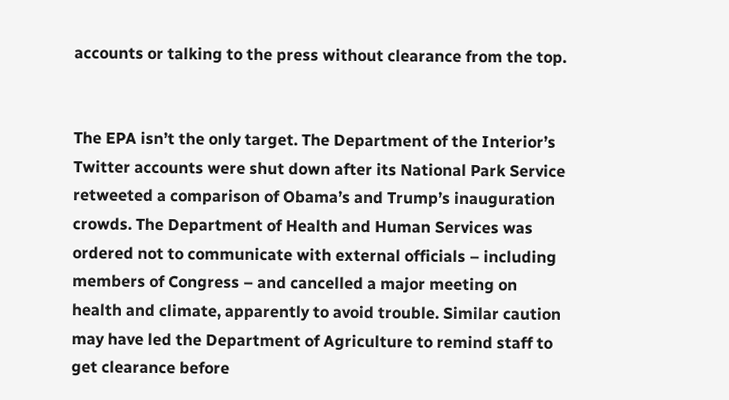accounts or talking to the press without clearance from the top.


The EPA isn’t the only target. The Department of the Interior’s Twitter accounts were shut down after its National Park Service retweeted a comparison of Obama’s and Trump’s inauguration crowds. The Department of Health and Human Services was ordered not to communicate with external officials – including members of Congress – and cancelled a major meeting on health and climate, apparently to avoid trouble. Similar caution may have led the Department of Agriculture to remind staff to get clearance before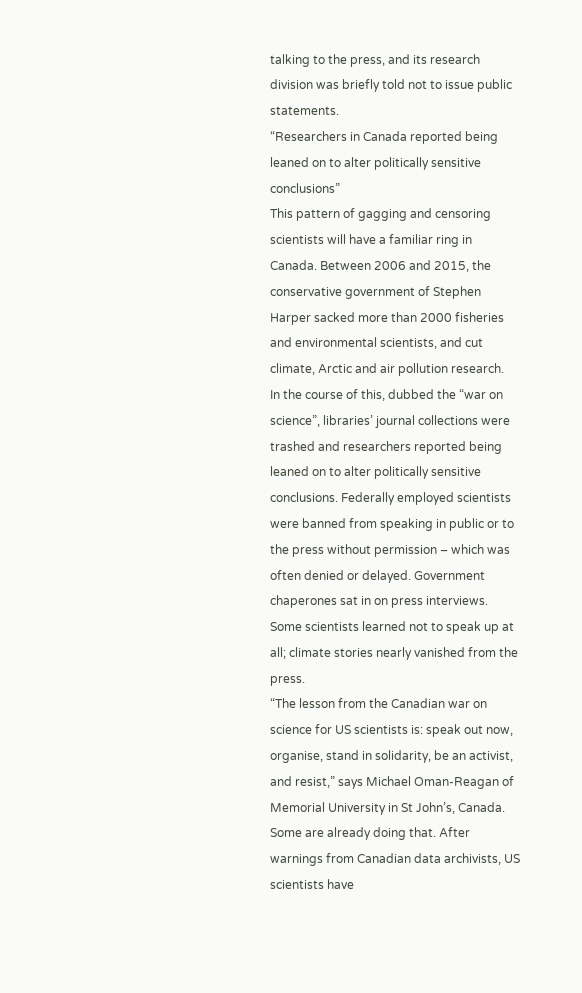talking to the press, and its research division was briefly told not to issue public statements.
“Researchers in Canada reported being leaned on to alter politically sensitive conclusions”
This pattern of gagging and censoring scientists will have a familiar ring in Canada. Between 2006 and 2015, the conservative government of Stephen Harper sacked more than 2000 fisheries and environmental scientists, and cut climate, Arctic and air pollution research.
In the course of this, dubbed the “war on science”, libraries’ journal collections were trashed and researchers reported being leaned on to alter politically sensitive conclusions. Federally employed scientists were banned from speaking in public or to the press without permission – which was often denied or delayed. Government chaperones sat in on press interviews. Some scientists learned not to speak up at all; climate stories nearly vanished from the press.
“The lesson from the Canadian war on science for US scientists is: speak out now, organise, stand in solidarity, be an activist, and resist,” says Michael Oman-Reagan of Memorial University in St John’s, Canada.
Some are already doing that. After warnings from Canadian data archivists, US scientists have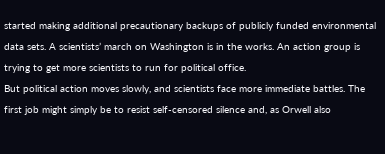started making additional precautionary backups of publicly funded environmental data sets. A scientists’ march on Washington is in the works. An action group is trying to get more scientists to run for political office.
But political action moves slowly, and scientists face more immediate battles. The first job might simply be to resist self-censored silence and, as Orwell also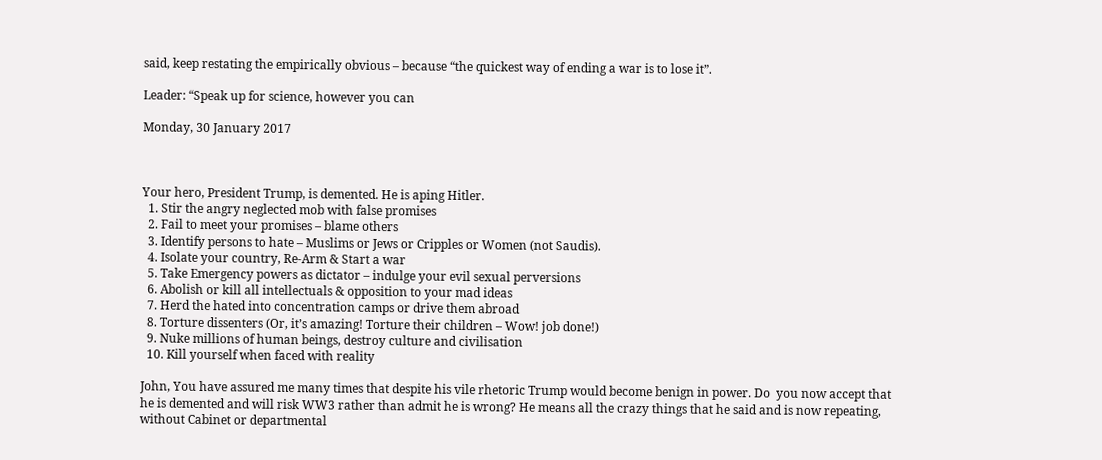said, keep restating the empirically obvious – because “the quickest way of ending a war is to lose it”.

Leader: “Speak up for science, however you can

Monday, 30 January 2017



Your hero, President Trump, is demented. He is aping Hitler.
  1. Stir the angry neglected mob with false promises
  2. Fail to meet your promises – blame others
  3. Identify persons to hate – Muslims or Jews or Cripples or Women (not Saudis).
  4. Isolate your country, Re-Arm & Start a war
  5. Take Emergency powers as dictator – indulge your evil sexual perversions
  6. Abolish or kill all intellectuals & opposition to your mad ideas
  7. Herd the hated into concentration camps or drive them abroad
  8. Torture dissenters (Or, it’s amazing! Torture their children – Wow! job done!)
  9. Nuke millions of human beings, destroy culture and civilisation
  10. Kill yourself when faced with reality

John, You have assured me many times that despite his vile rhetoric Trump would become benign in power. Do  you now accept that he is demented and will risk WW3 rather than admit he is wrong? He means all the crazy things that he said and is now repeating, without Cabinet or departmental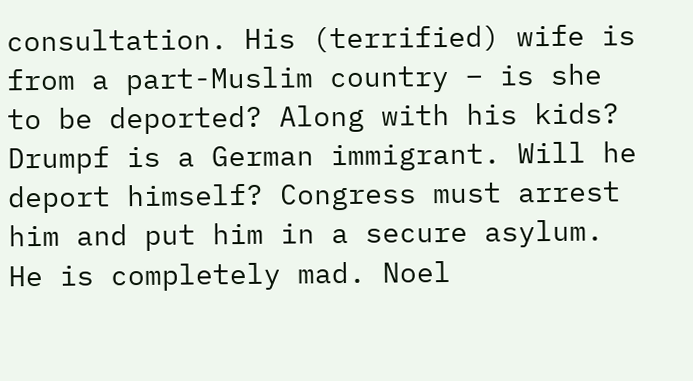consultation. His (terrified) wife is from a part-Muslim country – is she to be deported? Along with his kids? Drumpf is a German immigrant. Will he deport himself? Congress must arrest him and put him in a secure asylum. He is completely mad. Noel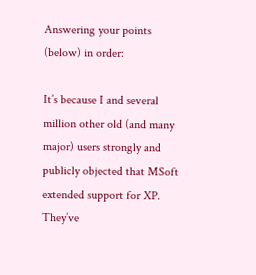Answering your points (below) in order:

It’s because I and several million other old (and many major) users strongly and publicly objected that MSoft extended support for XP. They’ve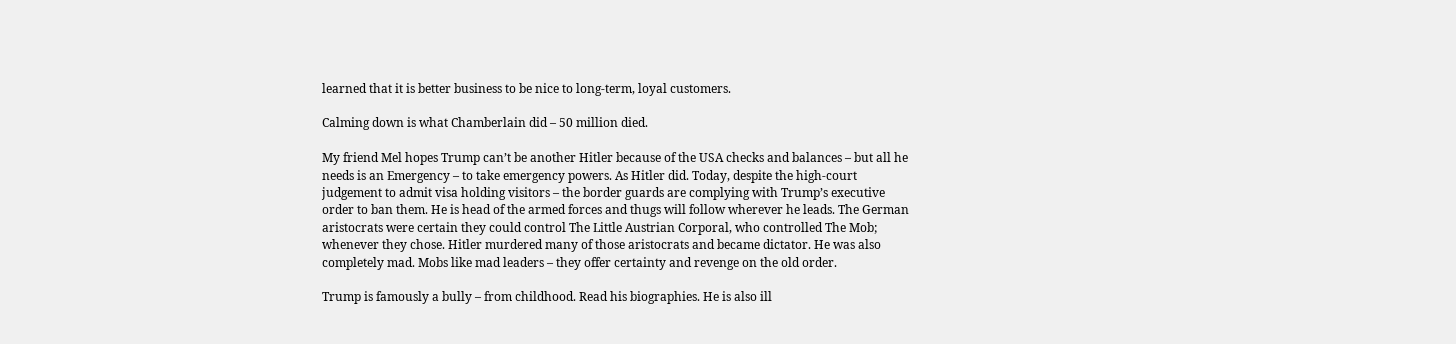learned that it is better business to be nice to long-term, loyal customers.

Calming down is what Chamberlain did – 50 million died.

My friend Mel hopes Trump can’t be another Hitler because of the USA checks and balances – but all he needs is an Emergency – to take emergency powers. As Hitler did. Today, despite the high-court judgement to admit visa holding visitors – the border guards are complying with Trump’s executive order to ban them. He is head of the armed forces and thugs will follow wherever he leads. The German aristocrats were certain they could control The Little Austrian Corporal, who controlled The Mob; whenever they chose. Hitler murdered many of those aristocrats and became dictator. He was also completely mad. Mobs like mad leaders – they offer certainty and revenge on the old order.

Trump is famously a bully – from childhood. Read his biographies. He is also ill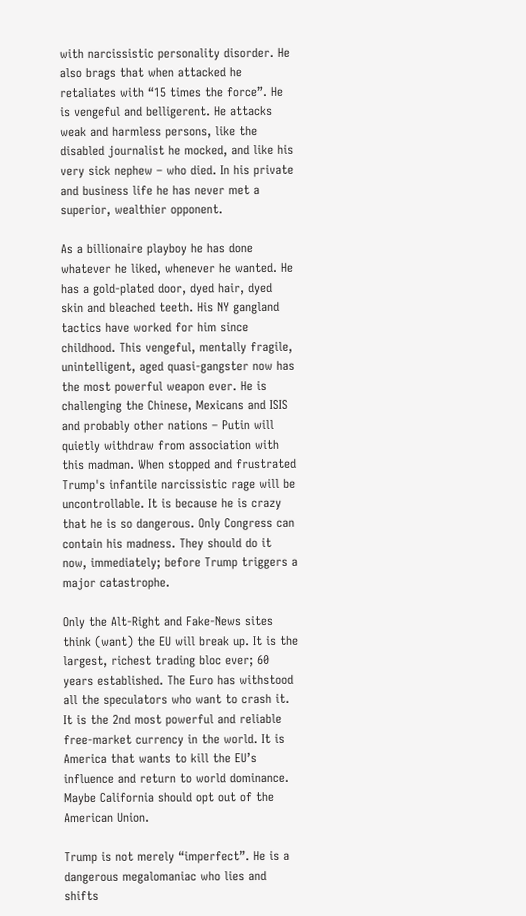with narcissistic personality disorder. He also brags that when attacked he retaliates with “15 times the force”. He is vengeful and belligerent. He attacks weak and harmless persons, like the disabled journalist he mocked, and like his very sick nephew – who died. In his private and business life he has never met a superior, wealthier opponent.

As a billionaire playboy he has done whatever he liked, whenever he wanted. He has a gold-plated door, dyed hair, dyed skin and bleached teeth. His NY gangland tactics have worked for him since childhood. This vengeful, mentally fragile, unintelligent, aged quasi-gangster now has the most powerful weapon ever. He is challenging the Chinese, Mexicans and ISIS and probably other nations – Putin will quietly withdraw from association with this madman. When stopped and frustrated Trump's infantile narcissistic rage will be uncontrollable. It is because he is crazy that he is so dangerous. Only Congress can contain his madness. They should do it now, immediately; before Trump triggers a major catastrophe.

Only the Alt-Right and Fake-News sites think (want) the EU will break up. It is the largest, richest trading bloc ever; 60 years established. The Euro has withstood all the speculators who want to crash it. It is the 2nd most powerful and reliable free-market currency in the world. It is America that wants to kill the EU’s influence and return to world dominance. Maybe California should opt out of the American Union.

Trump is not merely “imperfect”. He is a dangerous megalomaniac who lies and shifts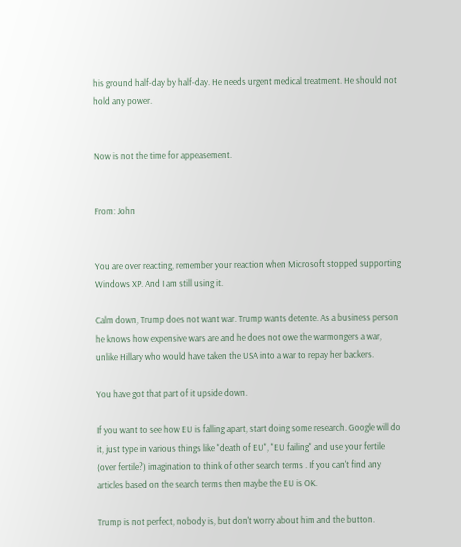his ground half-day by half-day. He needs urgent medical treatment. He should not hold any power.


Now is not the time for appeasement.


From: John


You are over reacting, remember your reaction when Microsoft stopped supporting Windows XP. And I am still using it.

Calm down, Trump does not want war. Trump wants detente. As a business person he knows how expensive wars are and he does not owe the warmongers a war, unlike Hillary who would have taken the USA into a war to repay her backers.

You have got that part of it upside down.

If you want to see how EU is falling apart, start doing some research. Google will do it, just type in various things like "death of EU", "EU failing" and use your fertile (over fertile?) imagination to think of other search terms . If you can't find any articles based on the search terms then maybe the EU is OK.

Trump is not perfect, nobody is, but don't worry about him and the button.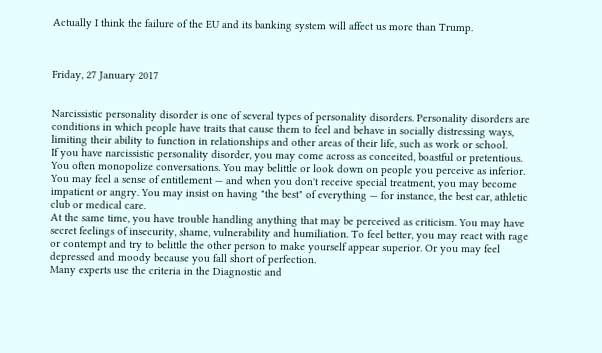Actually I think the failure of the EU and its banking system will affect us more than Trump.



Friday, 27 January 2017


Narcissistic personality disorder is one of several types of personality disorders. Personality disorders are conditions in which people have traits that cause them to feel and behave in socially distressing ways, limiting their ability to function in relationships and other areas of their life, such as work or school.
If you have narcissistic personality disorder, you may come across as conceited, boastful or pretentious. You often monopolize conversations. You may belittle or look down on people you perceive as inferior. You may feel a sense of entitlement — and when you don't receive special treatment, you may become impatient or angry. You may insist on having "the best" of everything — for instance, the best car, athletic club or medical care.
At the same time, you have trouble handling anything that may be perceived as criticism. You may have secret feelings of insecurity, shame, vulnerability and humiliation. To feel better, you may react with rage or contempt and try to belittle the other person to make yourself appear superior. Or you may feel depressed and moody because you fall short of perfection.
Many experts use the criteria in the Diagnostic and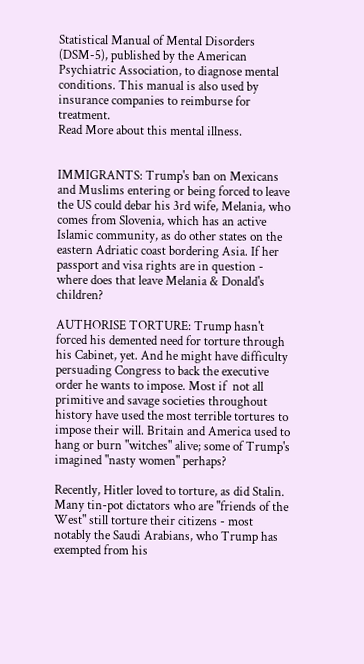Statistical Manual of Mental Disorders (DSM-5), published by the American Psychiatric Association, to diagnose mental conditions. This manual is also used by insurance companies to reimburse for treatment.
Read More about this mental illness.


IMMIGRANTS: Trump's ban on Mexicans and Muslims entering or being forced to leave the US could debar his 3rd wife, Melania, who comes from Slovenia, which has an active Islamic community, as do other states on the eastern Adriatic coast bordering Asia. If her passport and visa rights are in question - where does that leave Melania & Donald's children?

AUTHORISE TORTURE: Trump hasn't forced his demented need for torture through his Cabinet, yet. And he might have difficulty persuading Congress to back the executive order he wants to impose. Most if  not all primitive and savage societies throughout history have used the most terrible tortures to impose their will. Britain and America used to hang or burn "witches" alive; some of Trump's imagined "nasty women" perhaps?

Recently, Hitler loved to torture, as did Stalin. Many tin-pot dictators who are "friends of the West" still torture their citizens - most notably the Saudi Arabians, who Trump has exempted from his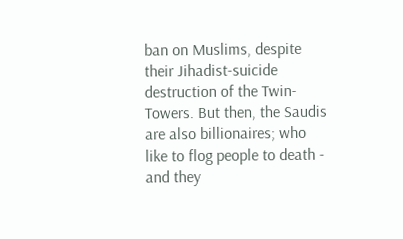ban on Muslims, despite their Jihadist-suicide destruction of the Twin-Towers. But then, the Saudis are also billionaires; who like to flog people to death - and they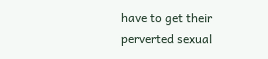have to get their perverted sexual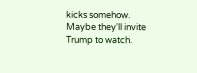kicks somehow. Maybe they'll invite Trump to watch.